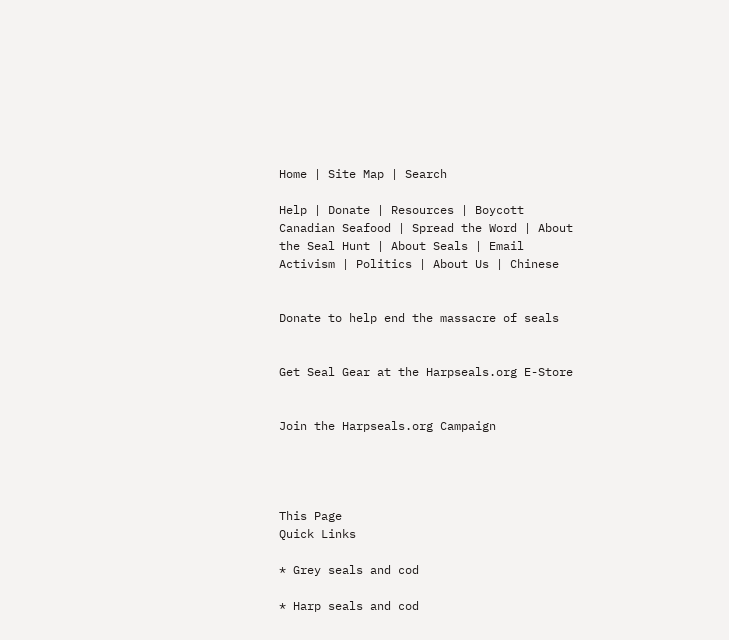Home | Site Map | Search

Help | Donate | Resources | Boycott Canadian Seafood | Spread the Word | About the Seal Hunt | About Seals | Email Activism | Politics | About Us | Chinese


Donate to help end the massacre of seals


Get Seal Gear at the Harpseals.org E-Store


Join the Harpseals.org Campaign




This Page
Quick Links

* Grey seals and cod

* Harp seals and cod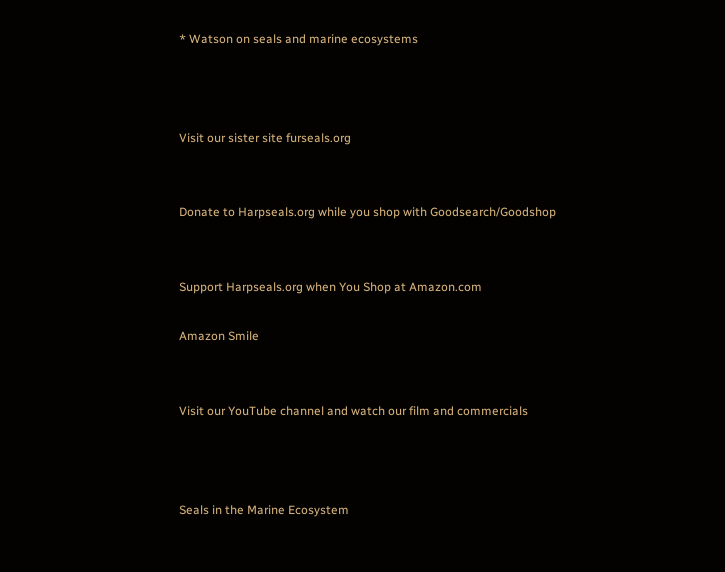* Watson on seals and marine ecosystems



Visit our sister site furseals.org


Donate to Harpseals.org while you shop with Goodsearch/Goodshop


Support Harpseals.org when You Shop at Amazon.com

Amazon Smile


Visit our YouTube channel and watch our film and commercials



Seals in the Marine Ecosystem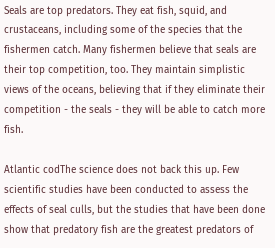Seals are top predators. They eat fish, squid, and crustaceans, including some of the species that the fishermen catch. Many fishermen believe that seals are their top competition, too. They maintain simplistic views of the oceans, believing that if they eliminate their competition - the seals - they will be able to catch more fish.

Atlantic codThe science does not back this up. Few scientific studies have been conducted to assess the effects of seal culls, but the studies that have been done show that predatory fish are the greatest predators of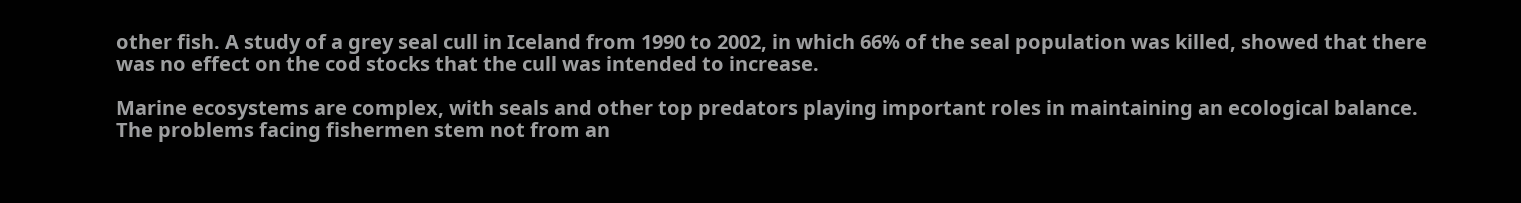other fish. A study of a grey seal cull in Iceland from 1990 to 2002, in which 66% of the seal population was killed, showed that there was no effect on the cod stocks that the cull was intended to increase.

Marine ecosystems are complex, with seals and other top predators playing important roles in maintaining an ecological balance. The problems facing fishermen stem not from an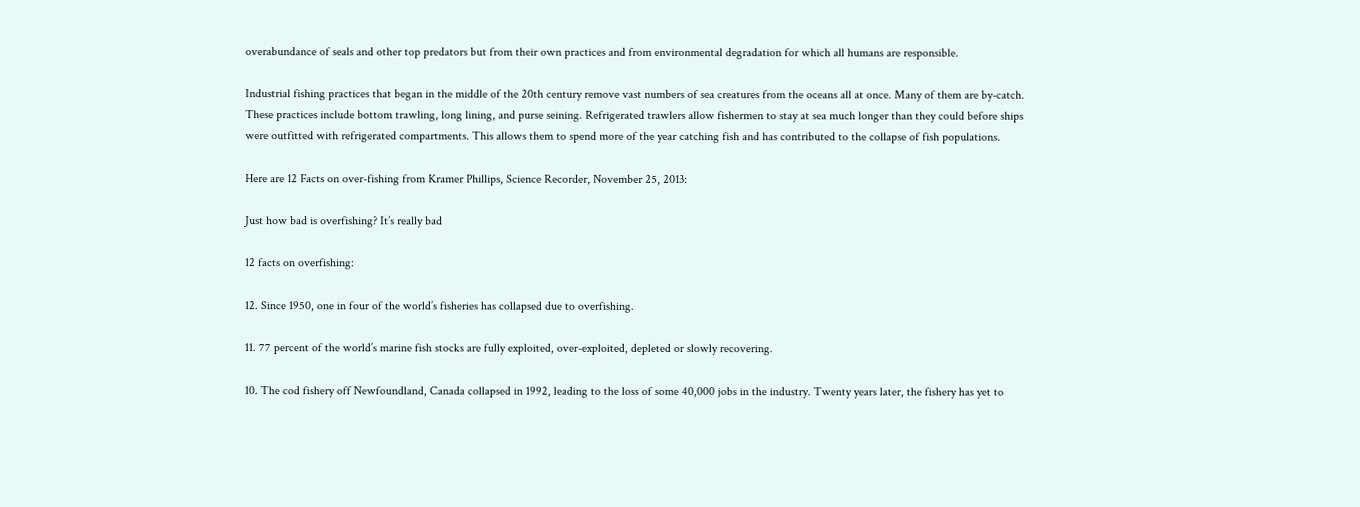overabundance of seals and other top predators but from their own practices and from environmental degradation for which all humans are responsible.

Industrial fishing practices that began in the middle of the 20th century remove vast numbers of sea creatures from the oceans all at once. Many of them are by-catch. These practices include bottom trawling, long lining, and purse seining. Refrigerated trawlers allow fishermen to stay at sea much longer than they could before ships were outfitted with refrigerated compartments. This allows them to spend more of the year catching fish and has contributed to the collapse of fish populations.

Here are 12 Facts on over-fishing from Kramer Phillips, Science Recorder, November 25, 2013:

Just how bad is overfishing? It’s really bad

12 facts on overfishing:

12. Since 1950, one in four of the world’s fisheries has collapsed due to overfishing.

11. 77 percent of the world’s marine fish stocks are fully exploited, over-exploited, depleted or slowly recovering.

10. The cod fishery off Newfoundland, Canada collapsed in 1992, leading to the loss of some 40,000 jobs in the industry. Twenty years later, the fishery has yet to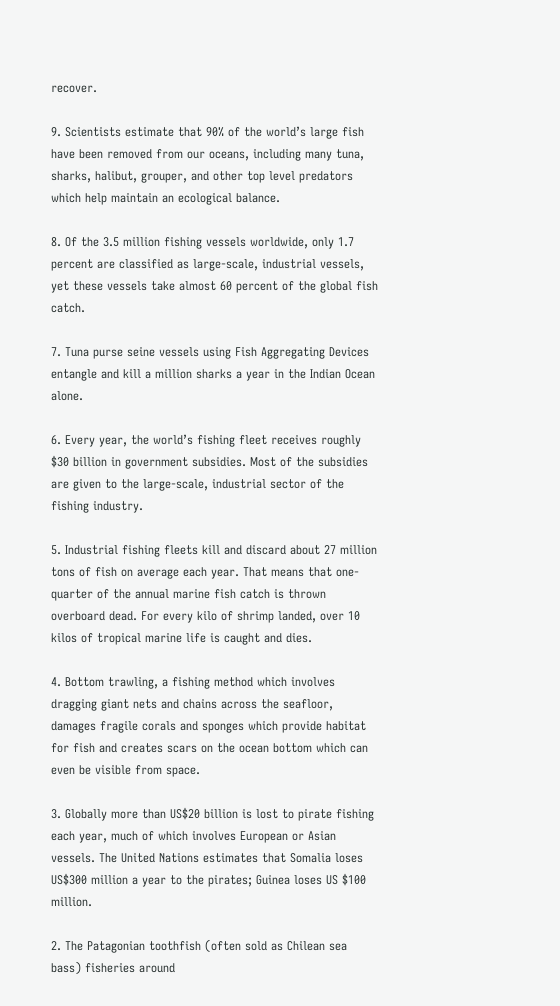recover.

9. Scientists estimate that 90% of the world’s large fish have been removed from our oceans, including many tuna, sharks, halibut, grouper, and other top level predators which help maintain an ecological balance.

8. Of the 3.5 million fishing vessels worldwide, only 1.7 percent are classified as large-scale, industrial vessels, yet these vessels take almost 60 percent of the global fish catch.

7. Tuna purse seine vessels using Fish Aggregating Devices entangle and kill a million sharks a year in the Indian Ocean alone.

6. Every year, the world’s fishing fleet receives roughly $30 billion in government subsidies. Most of the subsidies are given to the large-scale, industrial sector of the fishing industry.

5. Industrial fishing fleets kill and discard about 27 million tons of fish on average each year. That means that one-quarter of the annual marine fish catch is thrown overboard dead. For every kilo of shrimp landed, over 10 kilos of tropical marine life is caught and dies.

4. Bottom trawling, a fishing method which involves dragging giant nets and chains across the seafloor, damages fragile corals and sponges which provide habitat for fish and creates scars on the ocean bottom which can even be visible from space.

3. Globally more than US$20 billion is lost to pirate fishing each year, much of which involves European or Asian vessels. The United Nations estimates that Somalia loses US$300 million a year to the pirates; Guinea loses US $100 million.

2. The Patagonian toothfish (often sold as Chilean sea bass) fisheries around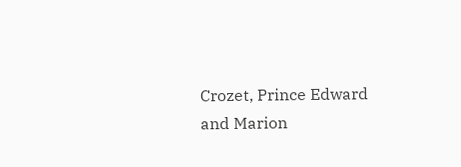Crozet, Prince Edward and Marion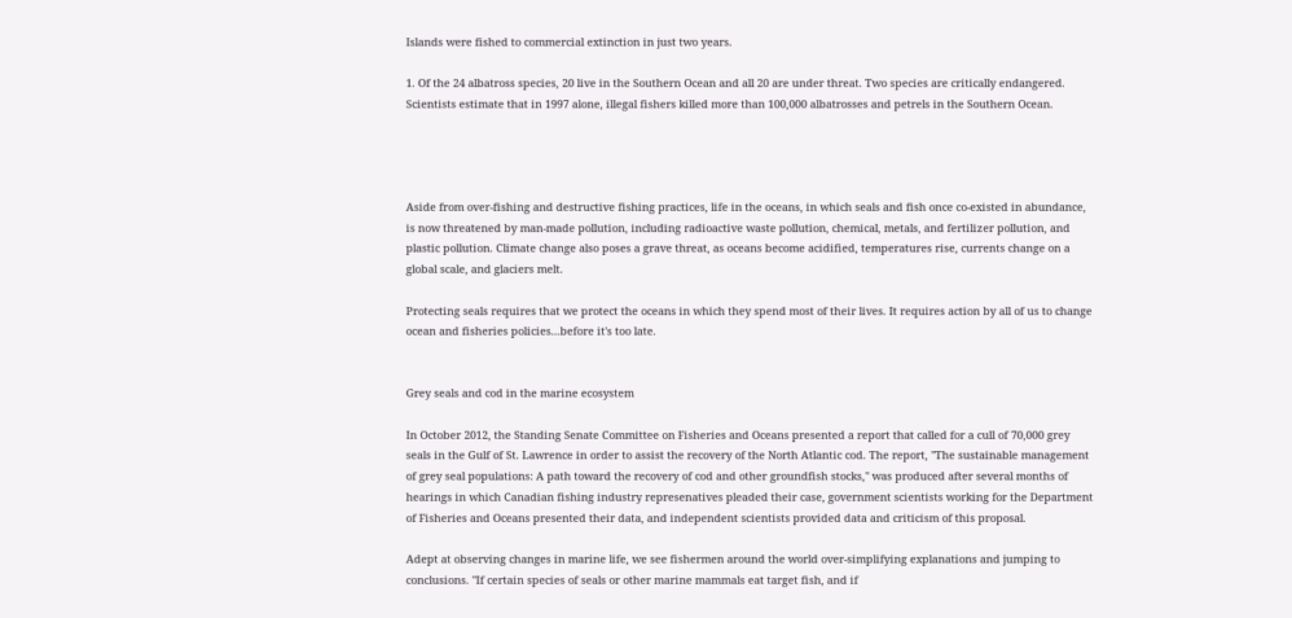Islands were fished to commercial extinction in just two years.

1. Of the 24 albatross species, 20 live in the Southern Ocean and all 20 are under threat. Two species are critically endangered. Scientists estimate that in 1997 alone, illegal fishers killed more than 100,000 albatrosses and petrels in the Southern Ocean.




Aside from over-fishing and destructive fishing practices, life in the oceans, in which seals and fish once co-existed in abundance, is now threatened by man-made pollution, including radioactive waste pollution, chemical, metals, and fertilizer pollution, and plastic pollution. Climate change also poses a grave threat, as oceans become acidified, temperatures rise, currents change on a global scale, and glaciers melt.

Protecting seals requires that we protect the oceans in which they spend most of their lives. It requires action by all of us to change ocean and fisheries policies...before it's too late.


Grey seals and cod in the marine ecosystem

In October 2012, the Standing Senate Committee on Fisheries and Oceans presented a report that called for a cull of 70,000 grey seals in the Gulf of St. Lawrence in order to assist the recovery of the North Atlantic cod. The report, "The sustainable management of grey seal populations: A path toward the recovery of cod and other groundfish stocks," was produced after several months of hearings in which Canadian fishing industry represenatives pleaded their case, government scientists working for the Department of Fisheries and Oceans presented their data, and independent scientists provided data and criticism of this proposal.

Adept at observing changes in marine life, we see fishermen around the world over-simplifying explanations and jumping to conclusions. "If certain species of seals or other marine mammals eat target fish, and if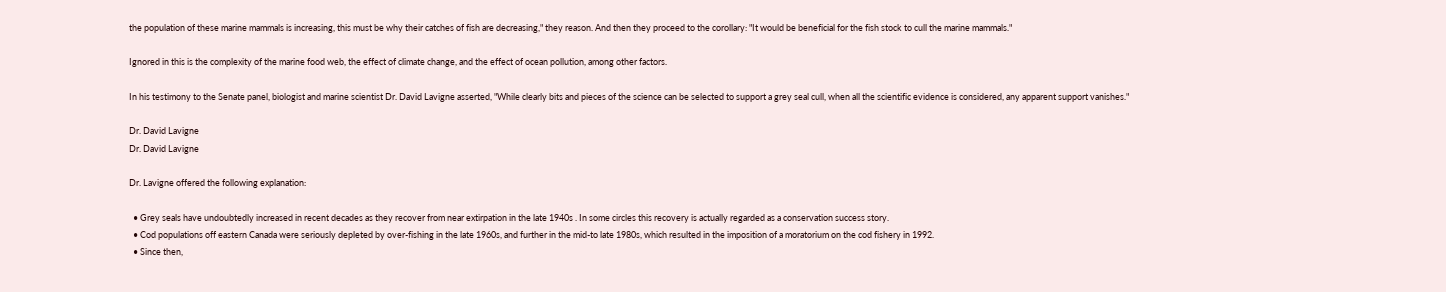the population of these marine mammals is increasing, this must be why their catches of fish are decreasing," they reason. And then they proceed to the corollary: "It would be beneficial for the fish stock to cull the marine mammals."

Ignored in this is the complexity of the marine food web, the effect of climate change, and the effect of ocean pollution, among other factors.

In his testimony to the Senate panel, biologist and marine scientist Dr. David Lavigne asserted, "While clearly bits and pieces of the science can be selected to support a grey seal cull, when all the scientific evidence is considered, any apparent support vanishes."

Dr. David Lavigne
Dr. David Lavigne

Dr. Lavigne offered the following explanation:

  • Grey seals have undoubtedly increased in recent decades as they recover from near extirpation in the late 1940s . In some circles this recovery is actually regarded as a conservation success story.
  • Cod populations off eastern Canada were seriously depleted by over-fishing in the late 1960s, and further in the mid-to late 1980s, which resulted in the imposition of a moratorium on the cod fishery in 1992.
  • Since then,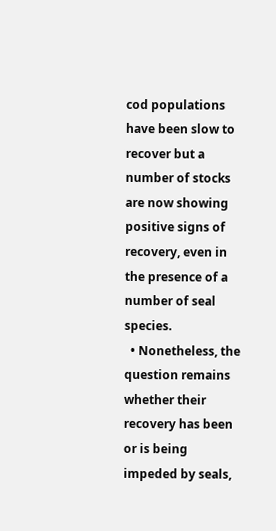cod populations have been slow to recover but a number of stocks are now showing positive signs of recovery, even in the presence of a number of seal species.
  • Nonetheless, the question remains whether their recovery has been or is being impeded by seals,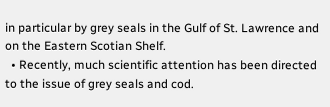in particular by grey seals in the Gulf of St. Lawrence and on the Eastern Scotian Shelf.
  • Recently, much scientific attention has been directed to the issue of grey seals and cod.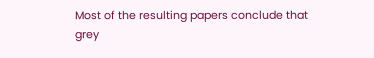Most of the resulting papers conclude that grey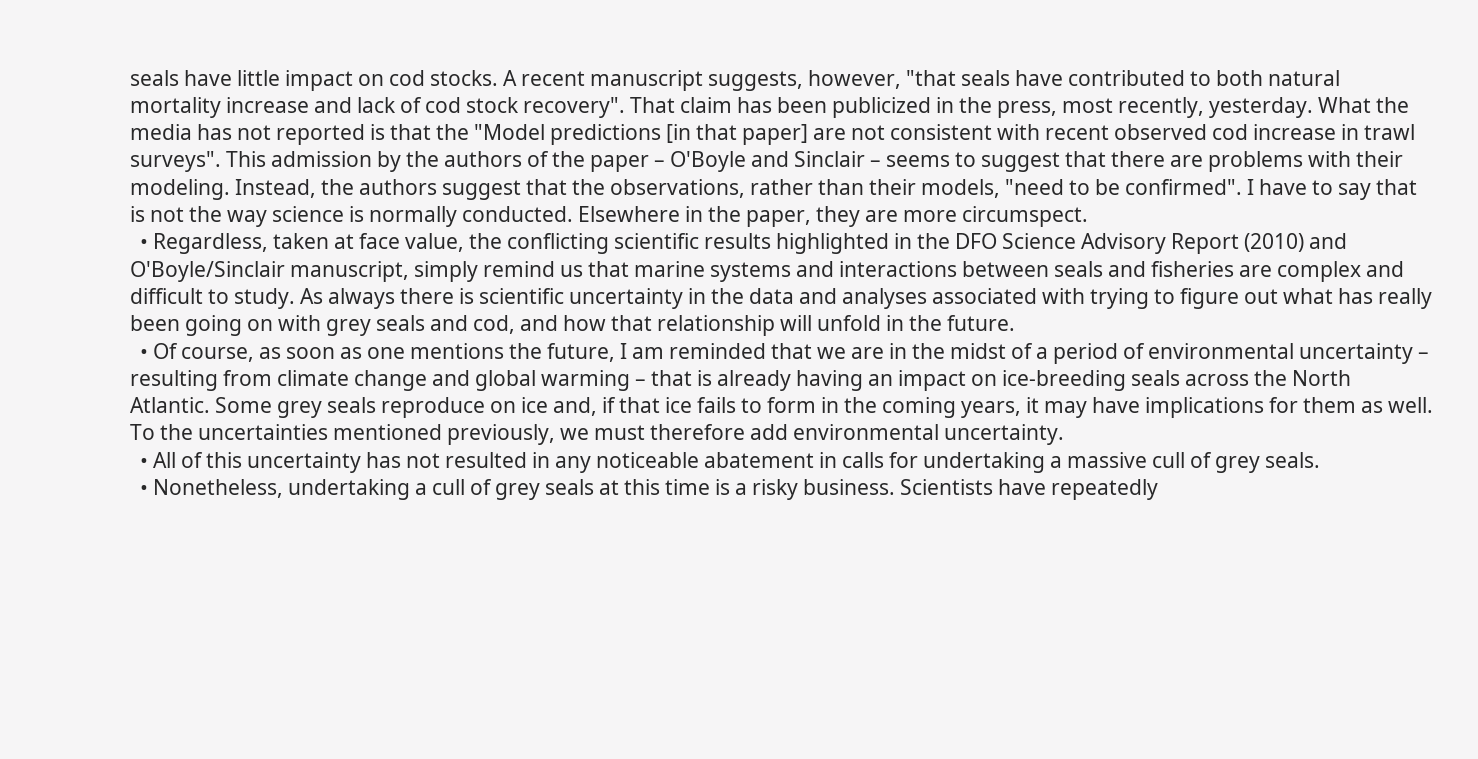seals have little impact on cod stocks. A recent manuscript suggests, however, "that seals have contributed to both natural mortality increase and lack of cod stock recovery". That claim has been publicized in the press, most recently, yesterday. What the media has not reported is that the "Model predictions [in that paper] are not consistent with recent observed cod increase in trawl surveys". This admission by the authors of the paper – O'Boyle and Sinclair – seems to suggest that there are problems with their modeling. Instead, the authors suggest that the observations, rather than their models, "need to be confirmed". I have to say that is not the way science is normally conducted. Elsewhere in the paper, they are more circumspect.
  • Regardless, taken at face value, the conflicting scientific results highlighted in the DFO Science Advisory Report (2010) and O'Boyle/Sinclair manuscript, simply remind us that marine systems and interactions between seals and fisheries are complex and difficult to study. As always there is scientific uncertainty in the data and analyses associated with trying to figure out what has really been going on with grey seals and cod, and how that relationship will unfold in the future.
  • Of course, as soon as one mentions the future, I am reminded that we are in the midst of a period of environmental uncertainty – resulting from climate change and global warming – that is already having an impact on ice-breeding seals across the North Atlantic. Some grey seals reproduce on ice and, if that ice fails to form in the coming years, it may have implications for them as well. To the uncertainties mentioned previously, we must therefore add environmental uncertainty.
  • All of this uncertainty has not resulted in any noticeable abatement in calls for undertaking a massive cull of grey seals.
  • Nonetheless, undertaking a cull of grey seals at this time is a risky business. Scientists have repeatedly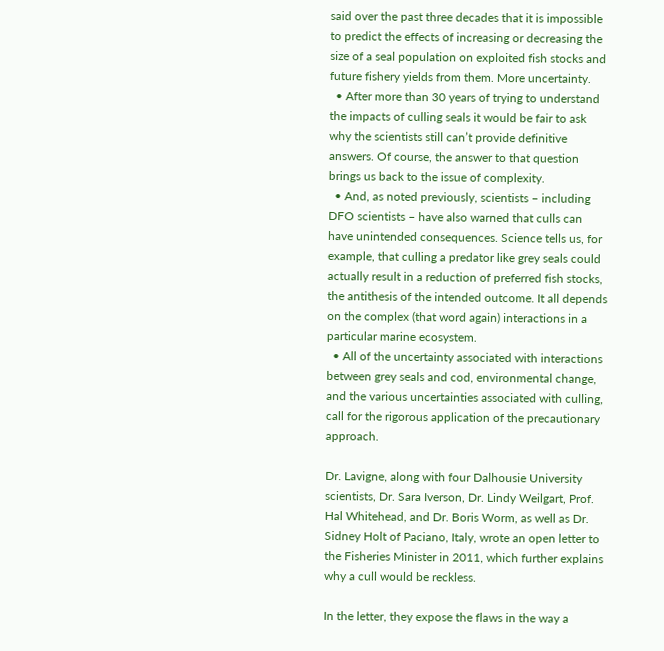said over the past three decades that it is impossible to predict the effects of increasing or decreasing the size of a seal population on exploited fish stocks and future fishery yields from them. More uncertainty.
  • After more than 30 years of trying to understand the impacts of culling seals it would be fair to ask why the scientists still can’t provide definitive answers. Of course, the answer to that question brings us back to the issue of complexity.
  • And, as noted previously, scientists – including DFO scientists – have also warned that culls can have unintended consequences. Science tells us, for example, that culling a predator like grey seals could actually result in a reduction of preferred fish stocks, the antithesis of the intended outcome. It all depends on the complex (that word again) interactions in a particular marine ecosystem.
  • All of the uncertainty associated with interactions between grey seals and cod, environmental change, and the various uncertainties associated with culling, call for the rigorous application of the precautionary approach.

Dr. Lavigne, along with four Dalhousie University scientists, Dr. Sara Iverson, Dr. Lindy Weilgart, Prof. Hal Whitehead, and Dr. Boris Worm, as well as Dr. Sidney Holt of Paciano, Italy, wrote an open letter to the Fisheries Minister in 2011, which further explains why a cull would be reckless.

In the letter, they expose the flaws in the way a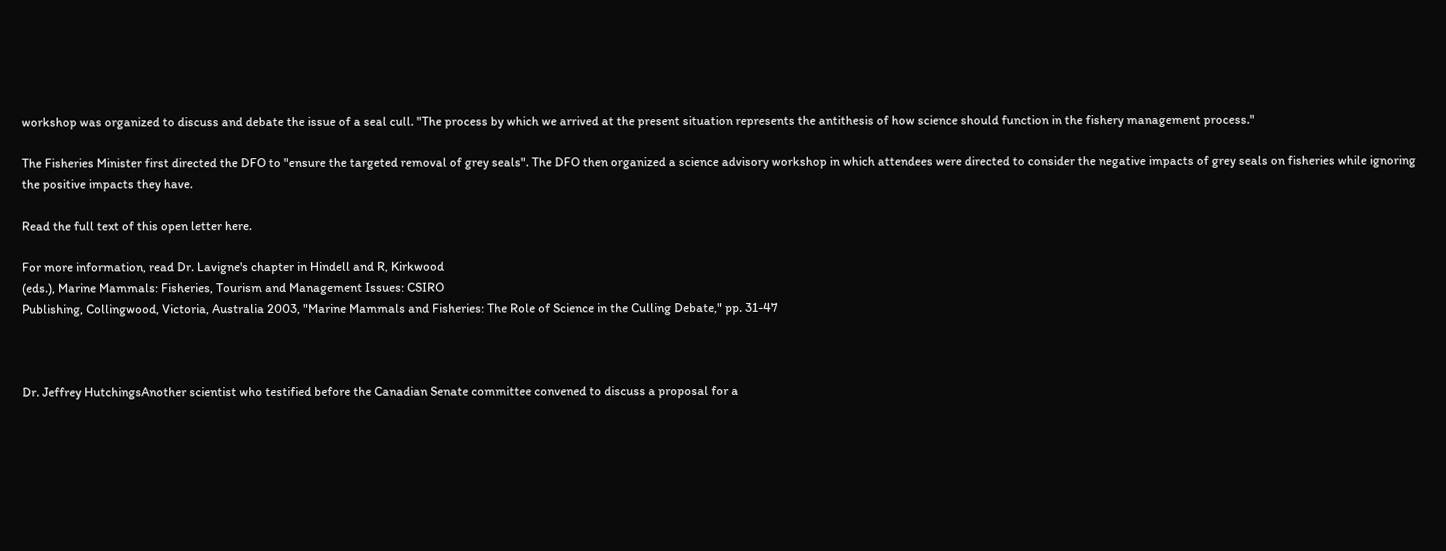workshop was organized to discuss and debate the issue of a seal cull. "The process by which we arrived at the present situation represents the antithesis of how science should function in the fishery management process."

The Fisheries Minister first directed the DFO to "ensure the targeted removal of grey seals". The DFO then organized a science advisory workshop in which attendees were directed to consider the negative impacts of grey seals on fisheries while ignoring the positive impacts they have.

Read the full text of this open letter here.

For more information, read Dr. Lavigne's chapter in Hindell and R, Kirkwood
(eds.), Marine Mammals: Fisheries, Tourism and Management Issues: CSIRO
Publishing, Collingwood, Victoria, Australia 2003, "Marine Mammals and Fisheries: The Role of Science in the Culling Debate," pp. 31-47



Dr. Jeffrey HutchingsAnother scientist who testified before the Canadian Senate committee convened to discuss a proposal for a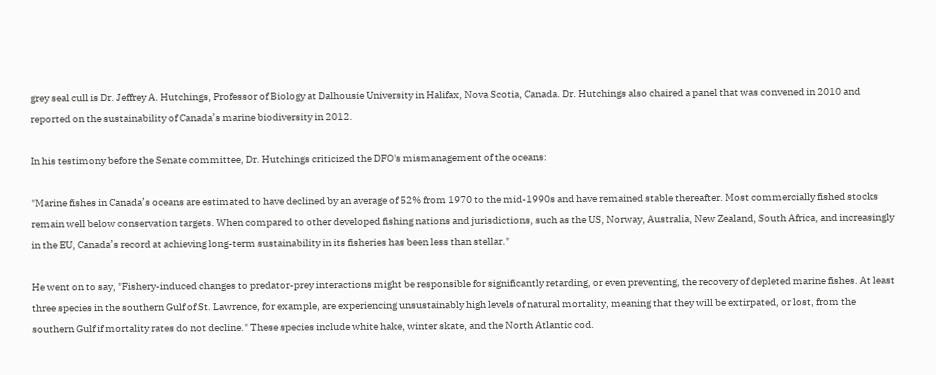grey seal cull is Dr. Jeffrey A. Hutchings, Professor of Biology at Dalhousie University in Halifax, Nova Scotia, Canada. Dr. Hutchings also chaired a panel that was convened in 2010 and reported on the sustainability of Canada’s marine biodiversity in 2012.

In his testimony before the Senate committee, Dr. Hutchings criticized the DFO's mismanagement of the oceans:

"Marine fishes in Canada’s oceans are estimated to have declined by an average of 52% from 1970 to the mid-1990s and have remained stable thereafter. Most commercially fished stocks remain well below conservation targets. When compared to other developed fishing nations and jurisdictions, such as the US, Norway, Australia, New Zealand, South Africa, and increasingly in the EU, Canada’s record at achieving long-term sustainability in its fisheries has been less than stellar."

He went on to say, "Fishery-induced changes to predator-prey interactions might be responsible for significantly retarding, or even preventing, the recovery of depleted marine fishes. At least three species in the southern Gulf of St. Lawrence, for example, are experiencing unsustainably high levels of natural mortality, meaning that they will be extirpated, or lost, from the southern Gulf if mortality rates do not decline." These species include white hake, winter skate, and the North Atlantic cod.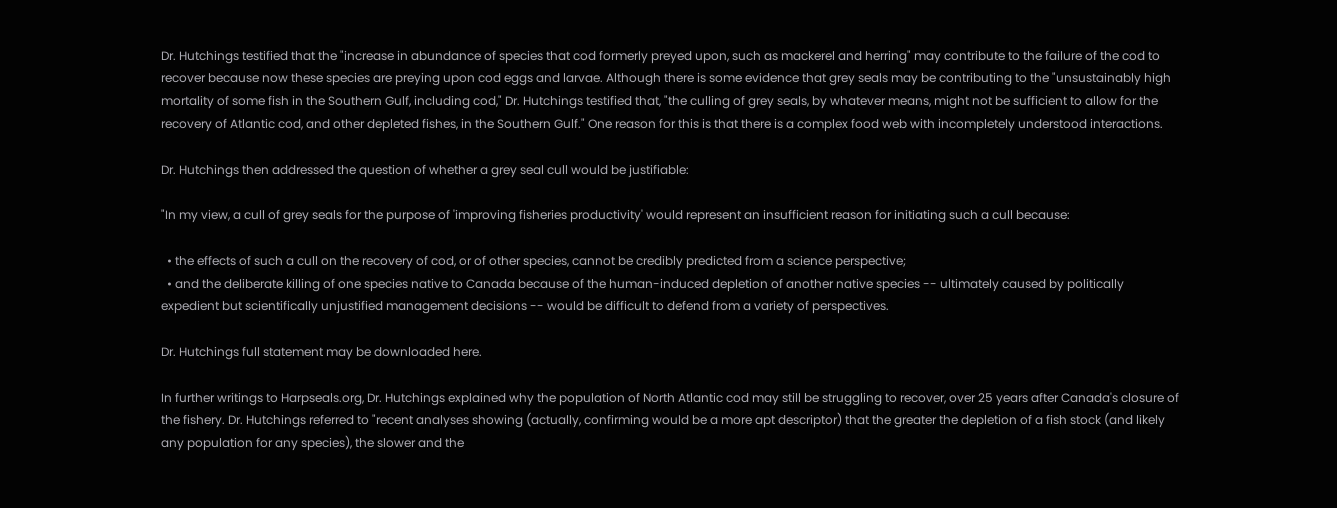Dr. Hutchings testified that the "increase in abundance of species that cod formerly preyed upon, such as mackerel and herring" may contribute to the failure of the cod to recover because now these species are preying upon cod eggs and larvae. Although there is some evidence that grey seals may be contributing to the "unsustainably high mortality of some fish in the Southern Gulf, including cod," Dr. Hutchings testified that, "the culling of grey seals, by whatever means, might not be sufficient to allow for the recovery of Atlantic cod, and other depleted fishes, in the Southern Gulf." One reason for this is that there is a complex food web with incompletely understood interactions.

Dr. Hutchings then addressed the question of whether a grey seal cull would be justifiable:

"In my view, a cull of grey seals for the purpose of 'improving fisheries productivity' would represent an insufficient reason for initiating such a cull because:

  • the effects of such a cull on the recovery of cod, or of other species, cannot be credibly predicted from a science perspective;
  • and the deliberate killing of one species native to Canada because of the human-induced depletion of another native species -- ultimately caused by politically expedient but scientifically unjustified management decisions -- would be difficult to defend from a variety of perspectives.

Dr. Hutchings full statement may be downloaded here.

In further writings to Harpseals.org, Dr. Hutchings explained why the population of North Atlantic cod may still be struggling to recover, over 25 years after Canada's closure of the fishery. Dr. Hutchings referred to "recent analyses showing (actually, confirming would be a more apt descriptor) that the greater the depletion of a fish stock (and likely any population for any species), the slower and the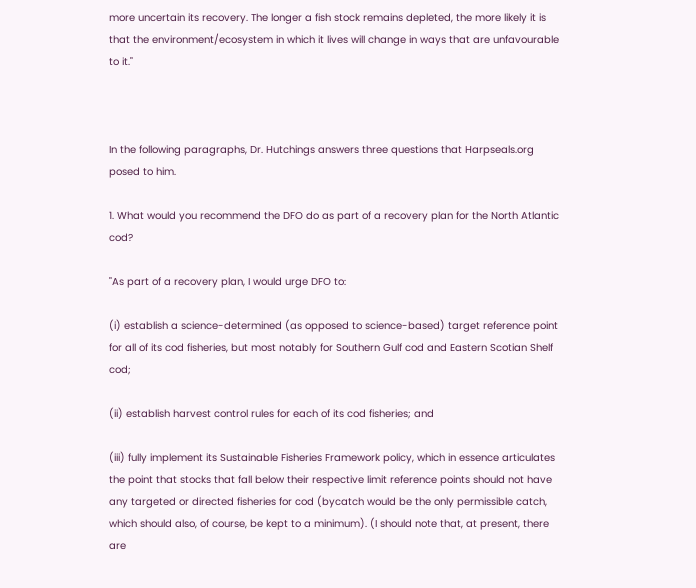more uncertain its recovery. The longer a fish stock remains depleted, the more likely it is that the environment/ecosystem in which it lives will change in ways that are unfavourable to it."



In the following paragraphs, Dr. Hutchings answers three questions that Harpseals.org posed to him.

1. What would you recommend the DFO do as part of a recovery plan for the North Atlantic cod?

"As part of a recovery plan, I would urge DFO to:

(i) establish a science-determined (as opposed to science-based) target reference point
for all of its cod fisheries, but most notably for Southern Gulf cod and Eastern Scotian Shelf cod;

(ii) establish harvest control rules for each of its cod fisheries; and

(iii) fully implement its Sustainable Fisheries Framework policy, which in essence articulates the point that stocks that fall below their respective limit reference points should not have any targeted or directed fisheries for cod (bycatch would be the only permissible catch, which should also, of course, be kept to a minimum). (I should note that, at present, there are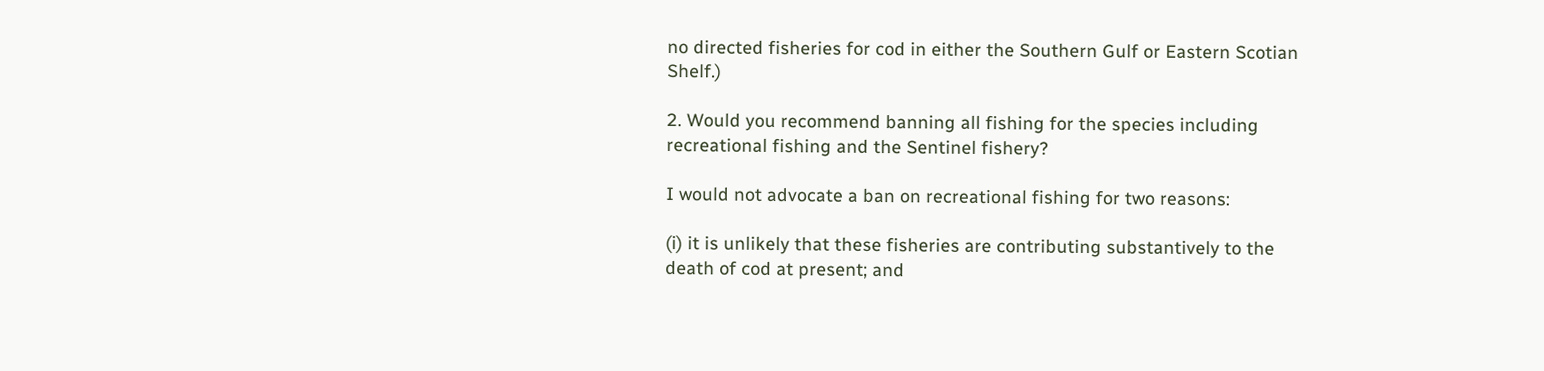no directed fisheries for cod in either the Southern Gulf or Eastern Scotian Shelf.)

2. Would you recommend banning all fishing for the species including recreational fishing and the Sentinel fishery?

I would not advocate a ban on recreational fishing for two reasons:

(i) it is unlikely that these fisheries are contributing substantively to the
death of cod at present; and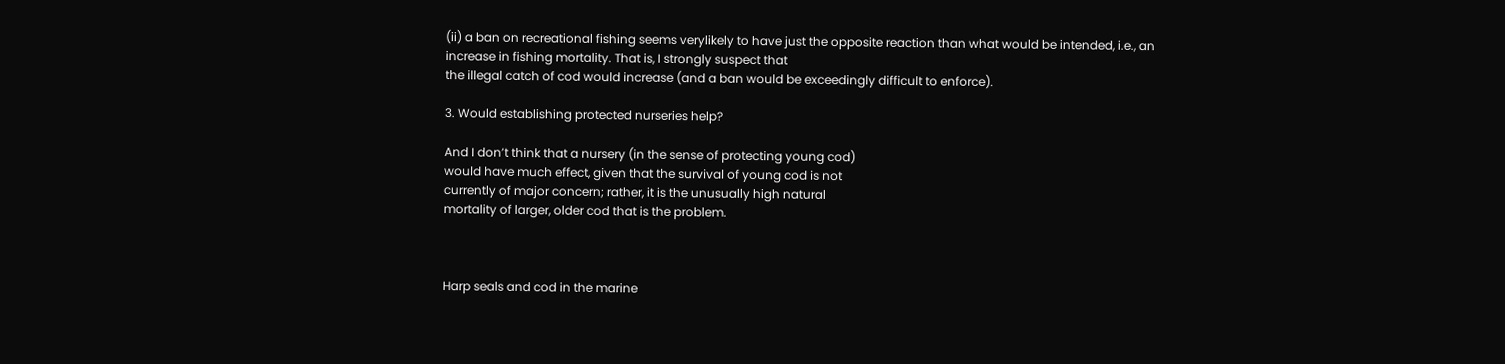(ii) a ban on recreational fishing seems verylikely to have just the opposite reaction than what would be intended, i.e., an increase in fishing mortality. That is, I strongly suspect that
the illegal catch of cod would increase (and a ban would be exceedingly difficult to enforce).

3. Would establishing protected nurseries help?

And I don’t think that a nursery (in the sense of protecting young cod)
would have much effect, given that the survival of young cod is not
currently of major concern; rather, it is the unusually high natural
mortality of larger, older cod that is the problem.



Harp seals and cod in the marine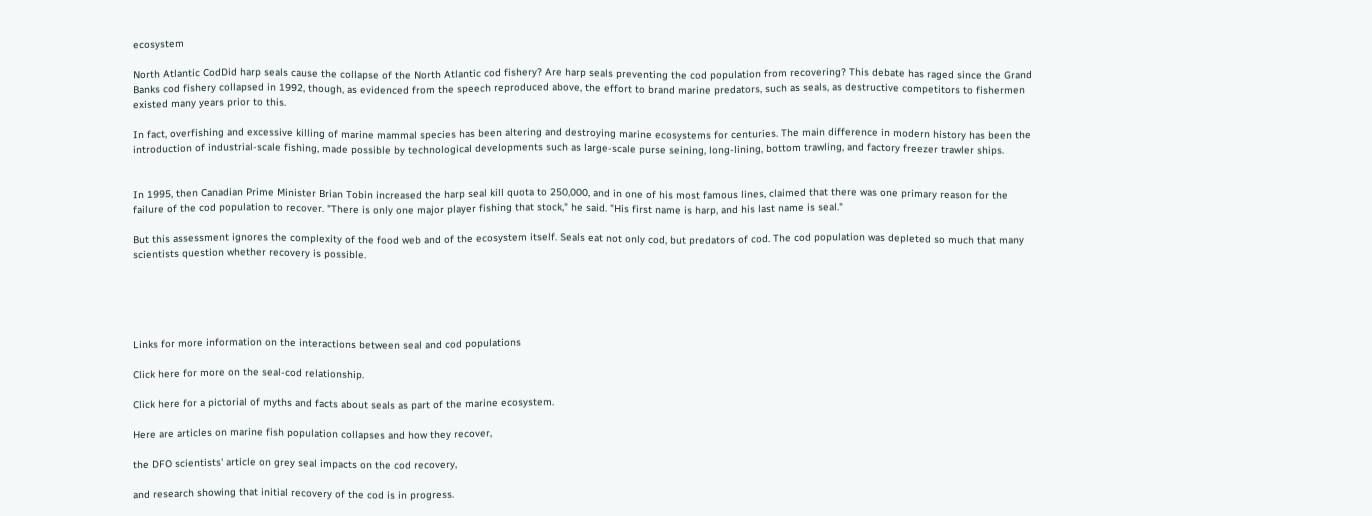ecosystem

North Atlantic CodDid harp seals cause the collapse of the North Atlantic cod fishery? Are harp seals preventing the cod population from recovering? This debate has raged since the Grand Banks cod fishery collapsed in 1992, though, as evidenced from the speech reproduced above, the effort to brand marine predators, such as seals, as destructive competitors to fishermen existed many years prior to this.

In fact, overfishing and excessive killing of marine mammal species has been altering and destroying marine ecosystems for centuries. The main difference in modern history has been the introduction of industrial-scale fishing, made possible by technological developments such as large-scale purse seining, long-lining, bottom trawling, and factory freezer trawler ships.


In 1995, then Canadian Prime Minister Brian Tobin increased the harp seal kill quota to 250,000, and in one of his most famous lines, claimed that there was one primary reason for the failure of the cod population to recover. "There is only one major player fishing that stock," he said. "His first name is harp, and his last name is seal."

But this assessment ignores the complexity of the food web and of the ecosystem itself. Seals eat not only cod, but predators of cod. The cod population was depleted so much that many scientists question whether recovery is possible.





Links for more information on the interactions between seal and cod populations

Click here for more on the seal-cod relationship.

Click here for a pictorial of myths and facts about seals as part of the marine ecosystem.

Here are articles on marine fish population collapses and how they recover,

the DFO scientists' article on grey seal impacts on the cod recovery,

and research showing that initial recovery of the cod is in progress.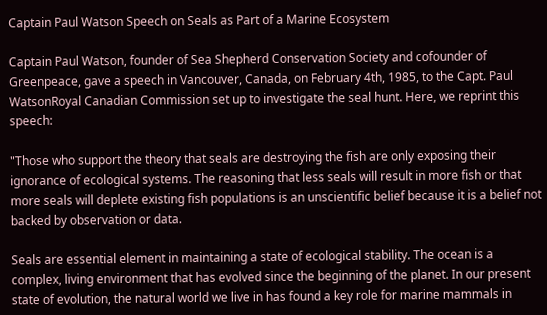Captain Paul Watson Speech on Seals as Part of a Marine Ecosystem

Captain Paul Watson, founder of Sea Shepherd Conservation Society and cofounder of Greenpeace, gave a speech in Vancouver, Canada, on February 4th, 1985, to the Capt. Paul WatsonRoyal Canadian Commission set up to investigate the seal hunt. Here, we reprint this speech:

"Those who support the theory that seals are destroying the fish are only exposing their ignorance of ecological systems. The reasoning that less seals will result in more fish or that more seals will deplete existing fish populations is an unscientific belief because it is a belief not backed by observation or data.

Seals are essential element in maintaining a state of ecological stability. The ocean is a complex, living environment that has evolved since the beginning of the planet. In our present state of evolution, the natural world we live in has found a key role for marine mammals in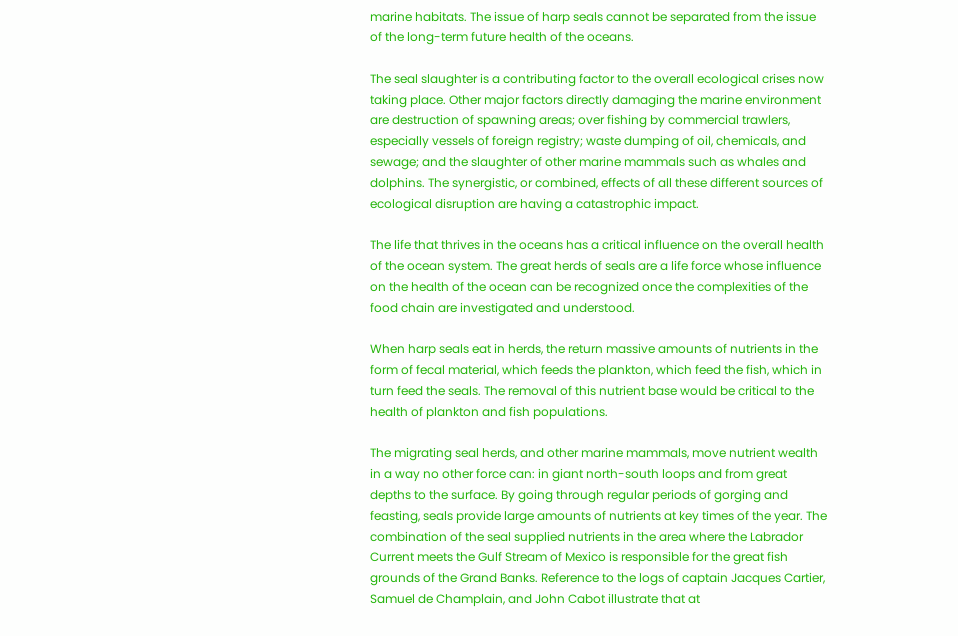marine habitats. The issue of harp seals cannot be separated from the issue of the long-term future health of the oceans.

The seal slaughter is a contributing factor to the overall ecological crises now taking place. Other major factors directly damaging the marine environment are destruction of spawning areas; over fishing by commercial trawlers, especially vessels of foreign registry; waste dumping of oil, chemicals, and sewage; and the slaughter of other marine mammals such as whales and dolphins. The synergistic, or combined, effects of all these different sources of ecological disruption are having a catastrophic impact.

The life that thrives in the oceans has a critical influence on the overall health of the ocean system. The great herds of seals are a life force whose influence on the health of the ocean can be recognized once the complexities of the food chain are investigated and understood.

When harp seals eat in herds, the return massive amounts of nutrients in the form of fecal material, which feeds the plankton, which feed the fish, which in turn feed the seals. The removal of this nutrient base would be critical to the health of plankton and fish populations.

The migrating seal herds, and other marine mammals, move nutrient wealth in a way no other force can: in giant north-south loops and from great depths to the surface. By going through regular periods of gorging and feasting, seals provide large amounts of nutrients at key times of the year. The combination of the seal supplied nutrients in the area where the Labrador Current meets the Gulf Stream of Mexico is responsible for the great fish grounds of the Grand Banks. Reference to the logs of captain Jacques Cartier, Samuel de Champlain, and John Cabot illustrate that at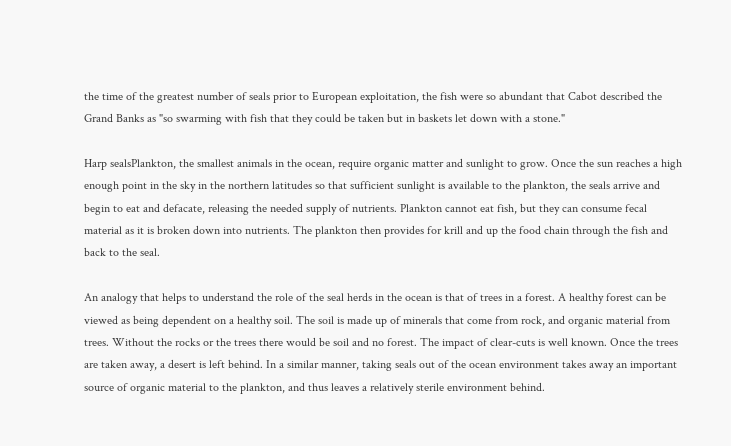the time of the greatest number of seals prior to European exploitation, the fish were so abundant that Cabot described the Grand Banks as "so swarming with fish that they could be taken but in baskets let down with a stone."

Harp sealsPlankton, the smallest animals in the ocean, require organic matter and sunlight to grow. Once the sun reaches a high enough point in the sky in the northern latitudes so that sufficient sunlight is available to the plankton, the seals arrive and begin to eat and defacate, releasing the needed supply of nutrients. Plankton cannot eat fish, but they can consume fecal material as it is broken down into nutrients. The plankton then provides for krill and up the food chain through the fish and back to the seal.

An analogy that helps to understand the role of the seal herds in the ocean is that of trees in a forest. A healthy forest can be viewed as being dependent on a healthy soil. The soil is made up of minerals that come from rock, and organic material from trees. Without the rocks or the trees there would be soil and no forest. The impact of clear-cuts is well known. Once the trees are taken away, a desert is left behind. In a similar manner, taking seals out of the ocean environment takes away an important source of organic material to the plankton, and thus leaves a relatively sterile environment behind.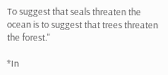To suggest that seals threaten the ocean is to suggest that trees threaten the forest."

*In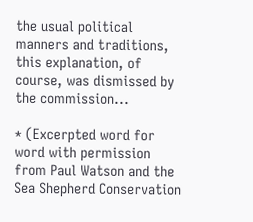the usual political manners and traditions, this explanation, of course, was dismissed by the commission...

* (Excerpted word for word with permission from Paul Watson and the Sea Shepherd Conservation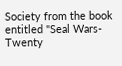Society from the book entitled "Seal Wars- Twenty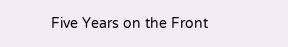Five Years on the Front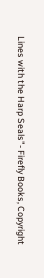Lines with the Harp Seals"- Firefly Books, Copyright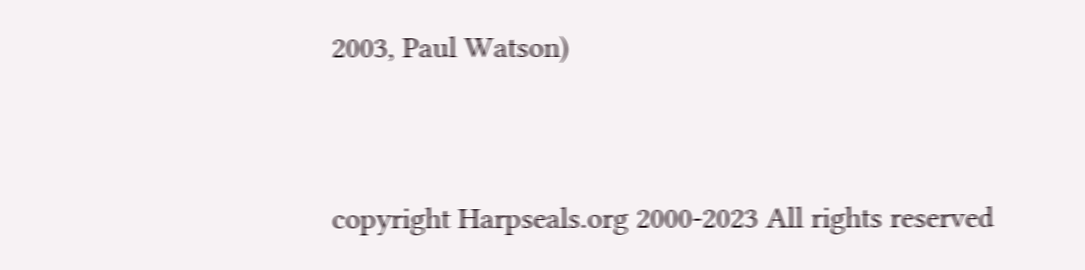2003, Paul Watson)


copyright Harpseals.org 2000-2023 All rights reserved